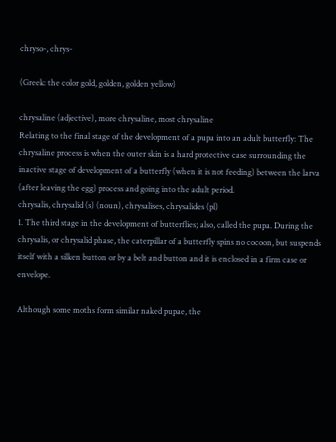chryso-, chrys-

(Greek: the color gold, golden, golden yellow)

chrysaline (adjective), more chrysaline, most chrysaline
Relating to the final stage of the development of a pupa into an adult butterfly: The chrysaline process is when the outer skin is a hard protective case surrounding the inactive stage of development of a butterfly (when it is not feeding) between the larva (after leaving the egg) process and going into the adult period.
chrysalis, chrysalid (s) (noun), chrysalises, chrysalides (pl)
1. The third stage in the development of butterflies; also, called the pupa. During the chrysalis, or chrysalid phase, the caterpillar of a butterfly spins no cocoon, but suspends itself with a silken button or by a belt and button and it is enclosed in a firm case or envelope.

Although some moths form similar naked pupae, the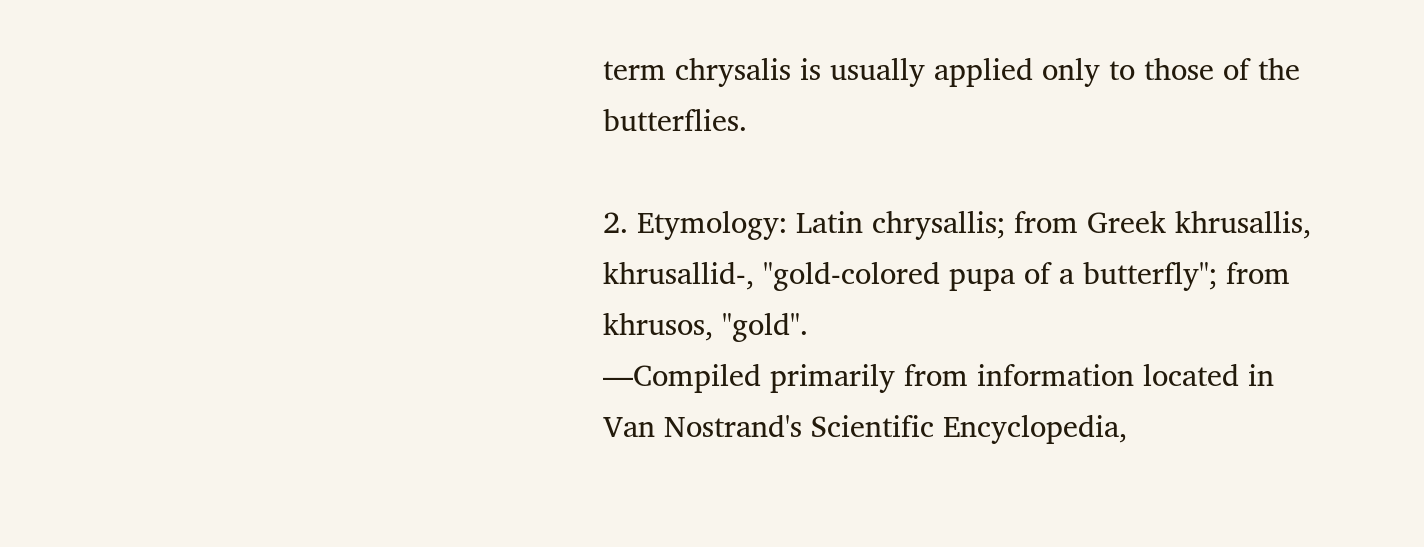term chrysalis is usually applied only to those of the butterflies.

2. Etymology: Latin chrysallis; from Greek khrusallis, khrusallid-, "gold-colored pupa of a butterfly"; from khrusos, "gold".
—Compiled primarily from information located in
Van Nostrand's Scientific Encyclopedia,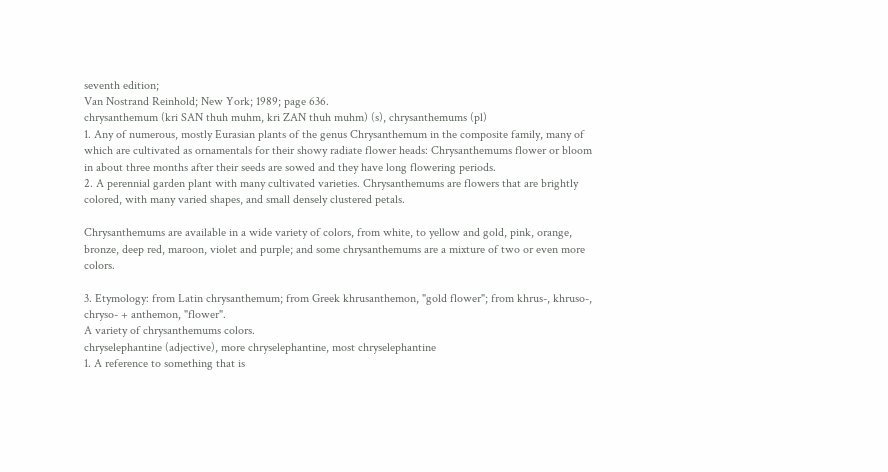seventh edition;
Van Nostrand Reinhold; New York; 1989; page 636.
chrysanthemum (kri SAN thuh muhm, kri ZAN thuh muhm) (s), chrysanthemums (pl)
1. Any of numerous, mostly Eurasian plants of the genus Chrysanthemum in the composite family, many of which are cultivated as ornamentals for their showy radiate flower heads: Chrysanthemums flower or bloom in about three months after their seeds are sowed and they have long flowering periods.
2. A perennial garden plant with many cultivated varieties. Chrysanthemums are flowers that are brightly colored, with many varied shapes, and small densely clustered petals.

Chrysanthemums are available in a wide variety of colors, from white, to yellow and gold, pink, orange, bronze, deep red, maroon, violet and purple; and some chrysanthemums are a mixture of two or even more colors.

3. Etymology: from Latin chrysanthemum; from Greek khrusanthemon, "gold flower"; from khrus-, khruso-, chryso- + anthemon, "flower".
A variety of chrysanthemums colors.
chryselephantine (adjective), more chryselephantine, most chryselephantine
1. A reference to something that is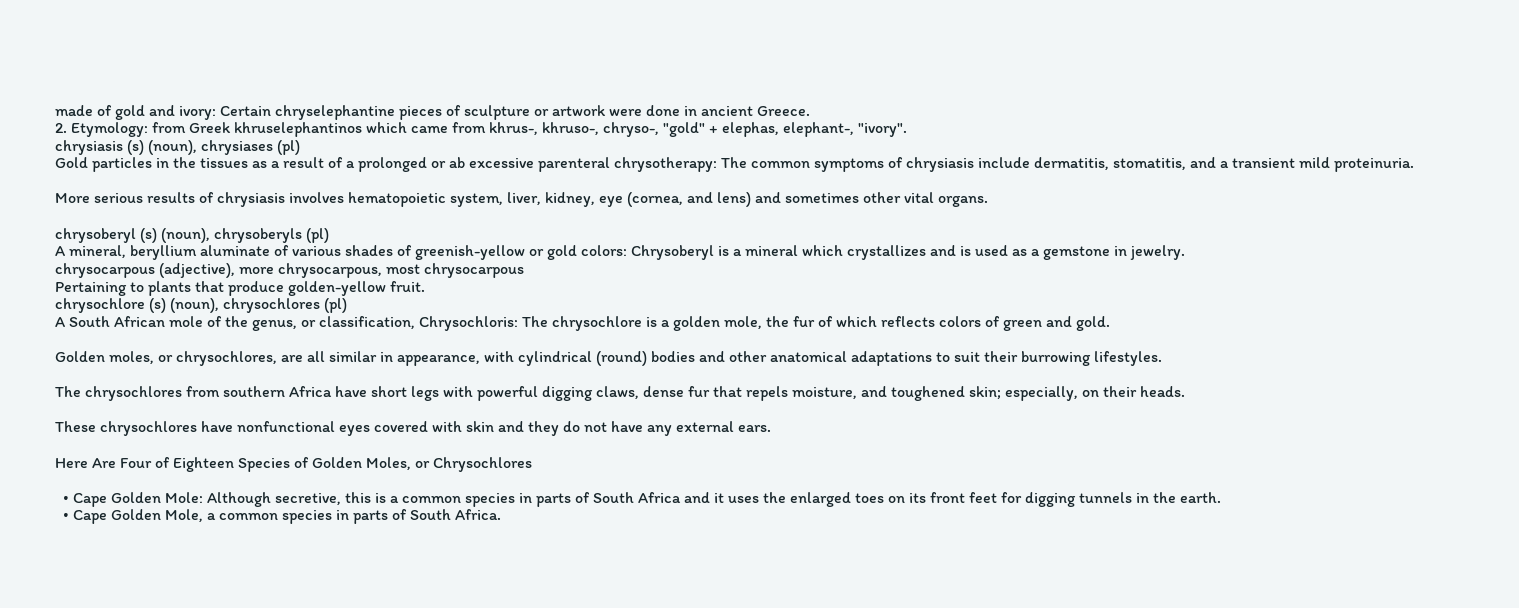made of gold and ivory: Certain chryselephantine pieces of sculpture or artwork were done in ancient Greece.
2. Etymology: from Greek khruselephantinos which came from khrus-, khruso-, chryso-, "gold" + elephas, elephant-, "ivory".
chrysiasis (s) (noun), chrysiases (pl)
Gold particles in the tissues as a result of a prolonged or ab excessive parenteral chrysotherapy: The common symptoms of chrysiasis include dermatitis, stomatitis, and a transient mild proteinuria.

More serious results of chrysiasis involves hematopoietic system, liver, kidney, eye (cornea, and lens) and sometimes other vital organs.

chrysoberyl (s) (noun), chrysoberyls (pl)
A mineral, beryllium aluminate of various shades of greenish-yellow or gold colors: Chrysoberyl is a mineral which crystallizes and is used as a gemstone in jewelry.
chrysocarpous (adjective), more chrysocarpous, most chrysocarpous
Pertaining to plants that produce golden-yellow fruit.
chrysochlore (s) (noun), chrysochlores (pl)
A South African mole of the genus, or classification, Chrysochloris: The chrysochlore is a golden mole, the fur of which reflects colors of green and gold.

Golden moles, or chrysochlores, are all similar in appearance, with cylindrical (round) bodies and other anatomical adaptations to suit their burrowing lifestyles.

The chrysochlores from southern Africa have short legs with powerful digging claws, dense fur that repels moisture, and toughened skin; especially, on their heads.

These chrysochlores have nonfunctional eyes covered with skin and they do not have any external ears.

Here Are Four of Eighteen Species of Golden Moles, or Chrysochlores

  • Cape Golden Mole: Although secretive, this is a common species in parts of South Africa and it uses the enlarged toes on its front feet for digging tunnels in the earth.
  • Cape Golden Mole, a common species in parts of South Africa.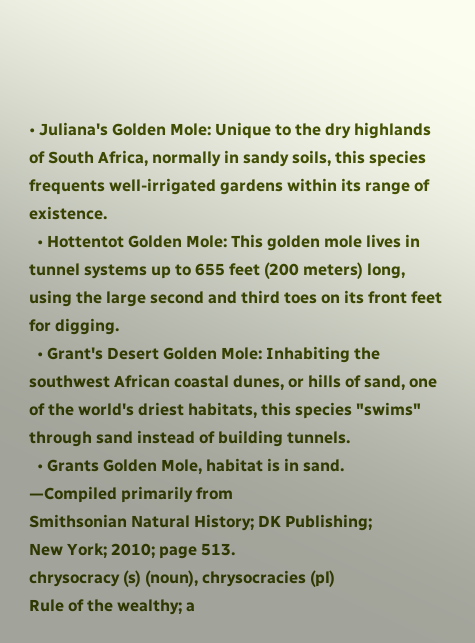• Juliana's Golden Mole: Unique to the dry highlands of South Africa, normally in sandy soils, this species frequents well-irrigated gardens within its range of existence.
  • Hottentot Golden Mole: This golden mole lives in tunnel systems up to 655 feet (200 meters) long, using the large second and third toes on its front feet for digging.
  • Grant's Desert Golden Mole: Inhabiting the southwest African coastal dunes, or hills of sand, one of the world's driest habitats, this species "swims" through sand instead of building tunnels.
  • Grants Golden Mole, habitat is in sand.
—Compiled primarily from
Smithsonian Natural History; DK Publishing;
New York; 2010; page 513.
chrysocracy (s) (noun), chrysocracies (pl)
Rule of the wealthy; a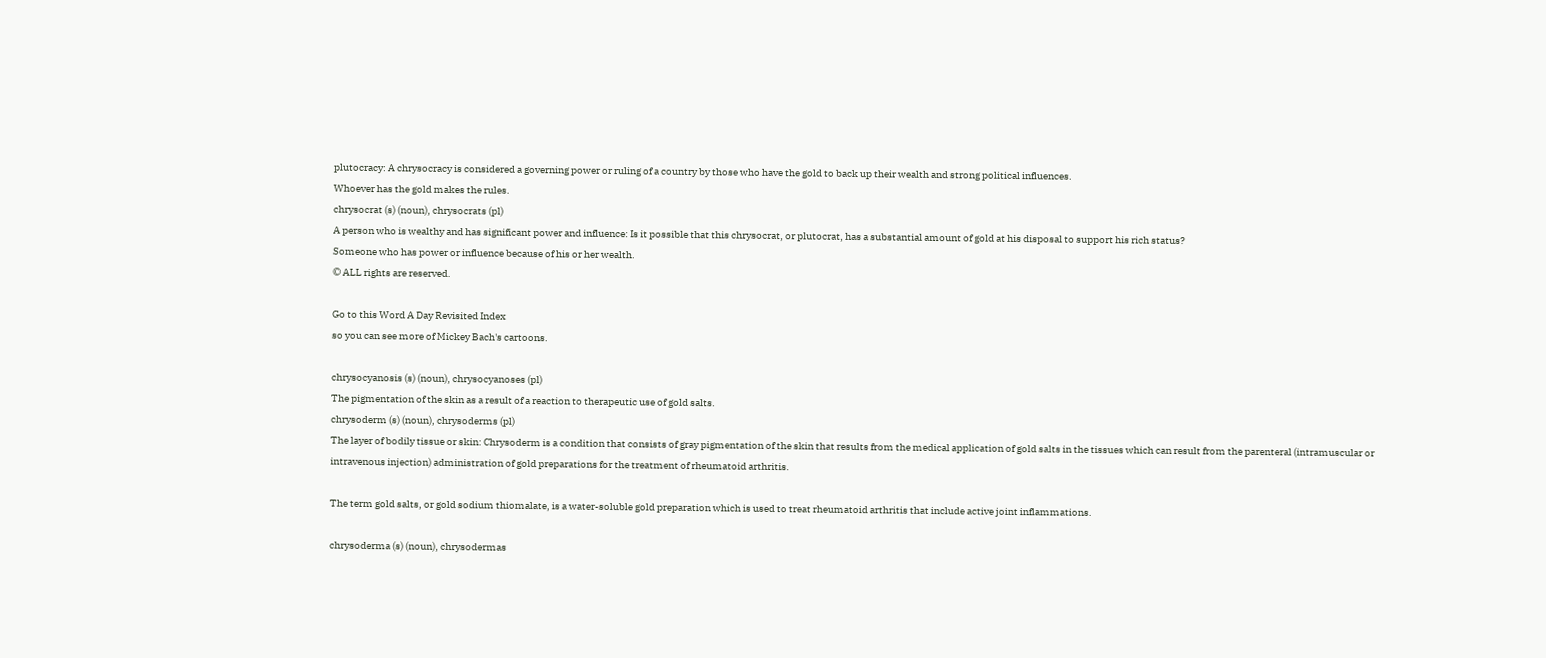plutocracy: A chrysocracy is considered a governing power or ruling of a country by those who have the gold to back up their wealth and strong political influences.
Whoever has the gold makes the rules.
chrysocrat (s) (noun), chrysocrats (pl)
A person who is wealthy and has significant power and influence: Is it possible that this chrysocrat, or plutocrat, has a substantial amount of gold at his disposal to support his rich status?
Someone who has power or influence because of his or her wealth.
© ALL rights are reserved.

Go to this Word A Day Revisited Index
so you can see more of Mickey Bach's cartoons.

chrysocyanosis (s) (noun), chrysocyanoses (pl)
The pigmentation of the skin as a result of a reaction to therapeutic use of gold salts.
chrysoderm (s) (noun), chrysoderms (pl)
The layer of bodily tissue or skin: Chrysoderm is a condition that consists of gray pigmentation of the skin that results from the medical application of gold salts in the tissues which can result from the parenteral (intramuscular or intravenous injection) administration of gold preparations for the treatment of rheumatoid arthritis.

The term gold salts, or gold sodium thiomalate, is a water-soluble gold preparation which is used to treat rheumatoid arthritis that include active joint inflammations.

chrysoderma (s) (noun), chrysodermas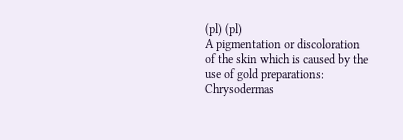(pl) (pl)
A pigmentation or discoloration of the skin which is caused by the use of gold preparations: Chrysodermas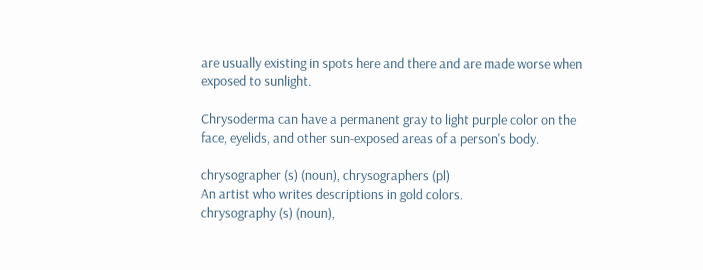are usually existing in spots here and there and are made worse when exposed to sunlight.

Chrysoderma can have a permanent gray to light purple color on the face, eyelids, and other sun-exposed areas of a person's body.

chrysographer (s) (noun), chrysographers (pl)
An artist who writes descriptions in gold colors.
chrysography (s) (noun),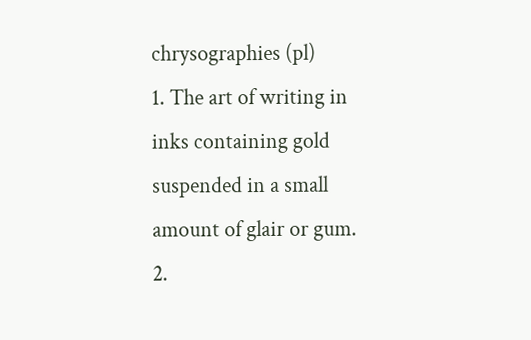chrysographies (pl)
1. The art of writing in inks containing gold suspended in a small amount of glair or gum.
2.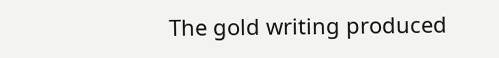The gold writing produced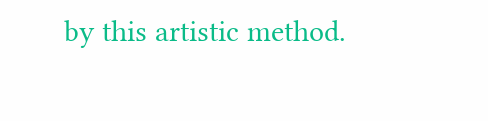by this artistic method.